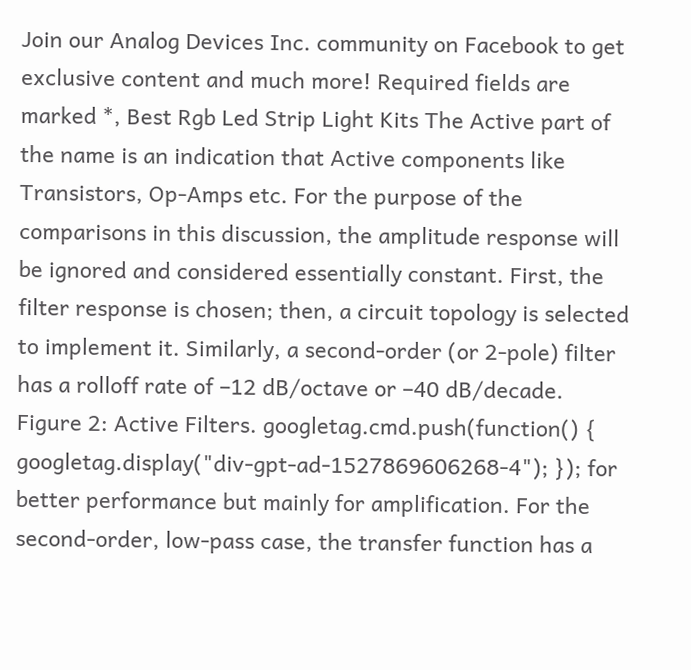Join our Analog Devices Inc. community on Facebook to get exclusive content and much more! Required fields are marked *, Best Rgb Led Strip Light Kits The Active part of the name is an indication that Active components like Transistors, Op-Amps etc. For the purpose of the comparisons in this discussion, the amplitude response will be ignored and considered essentially constant. First, the filter response is chosen; then, a circuit topology is selected to implement it. Similarly, a second-order (or 2-pole) filter has a rolloff rate of –12 dB/octave or –40 dB/decade. Figure 2: Active Filters. googletag.cmd.push(function() { googletag.display("div-gpt-ad-1527869606268-4"); }); for better performance but mainly for amplification. For the second-order, low-pass case, the transfer function has a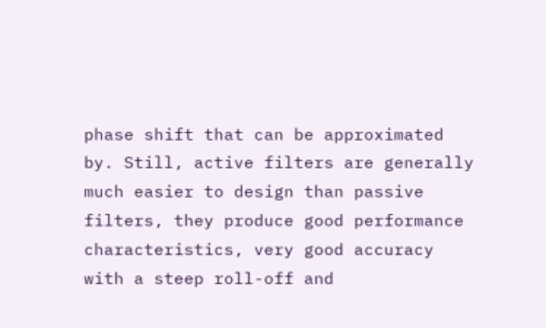phase shift that can be approximated by. Still, active filters are generally much easier to design than passive filters, they produce good performance characteristics, very good accuracy with a steep roll-off and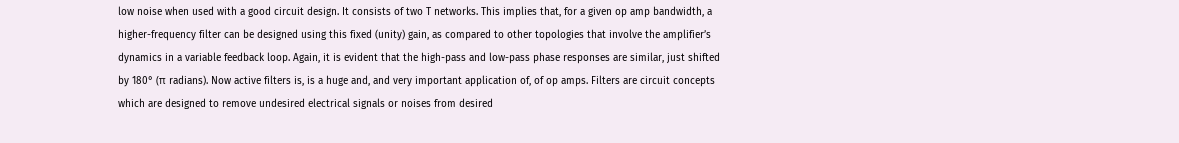low noise when used with a good circuit design. It consists of two T networks. This implies that, for a given op amp bandwidth, a higher-frequency filter can be designed using this fixed (unity) gain, as compared to other topologies that involve the amplifier’s dynamics in a variable feedback loop. Again, it is evident that the high-pass and low-pass phase responses are similar, just shifted by 180° (π radians). Now active filters is, is a huge and, and very important application of, of op amps. Filters are circuit concepts which are designed to remove undesired electrical signals or noises from desired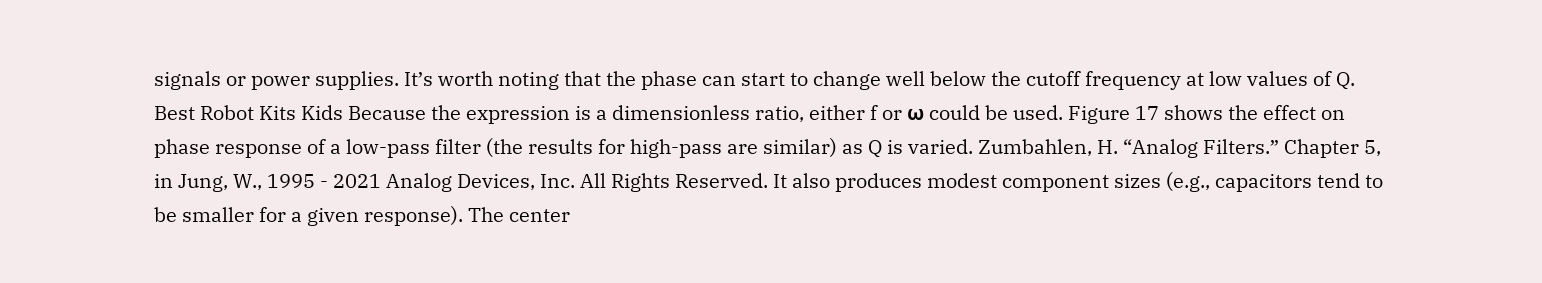signals or power supplies. It’s worth noting that the phase can start to change well below the cutoff frequency at low values of Q. Best Robot Kits Kids Because the expression is a dimensionless ratio, either f or ω could be used. Figure 17 shows the effect on phase response of a low-pass filter (the results for high-pass are similar) as Q is varied. Zumbahlen, H. “Analog Filters.” Chapter 5, in Jung, W., 1995 - 2021 Analog Devices, Inc. All Rights Reserved. It also produces modest component sizes (e.g., capacitors tend to be smaller for a given response). The center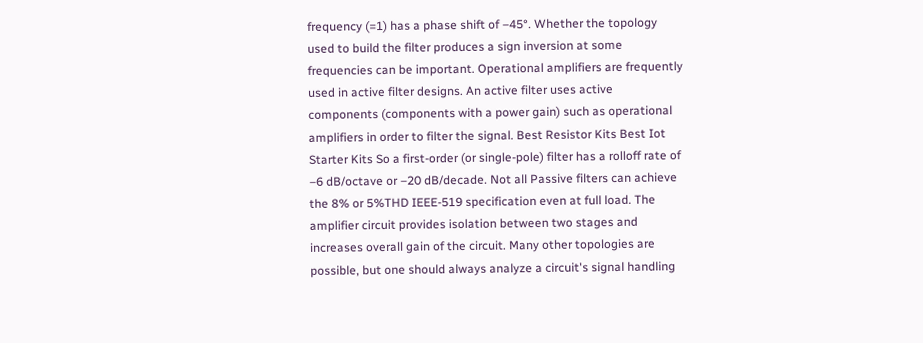frequency (=1) has a phase shift of –45°. Whether the topology used to build the filter produces a sign inversion at some frequencies can be important. Operational amplifiers are frequently used in active filter designs. An active filter uses active components (components with a power gain) such as operational amplifiers in order to filter the signal. Best Resistor Kits Best Iot Starter Kits So a first-order (or single-pole) filter has a rolloff rate of –6 dB/octave or –20 dB/decade. Not all Passive filters can achieve the 8% or 5%THD IEEE-519 specification even at full load. The amplifier circuit provides isolation between two stages and increases overall gain of the circuit. Many other topologies are possible, but one should always analyze a circuit's signal handling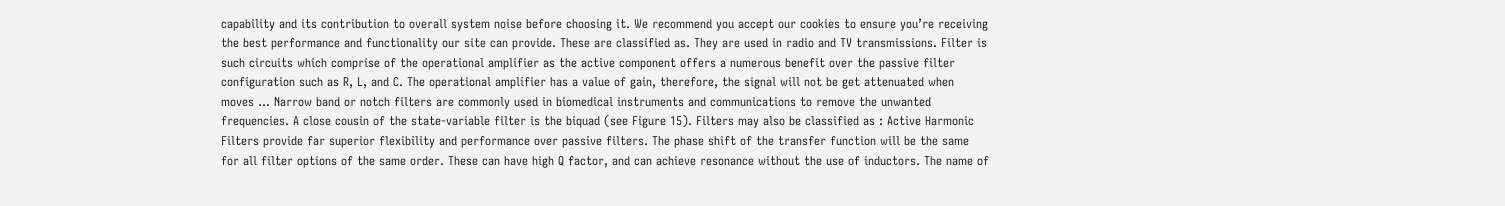capability and its contribution to overall system noise before choosing it. We recommend you accept our cookies to ensure you’re receiving the best performance and functionality our site can provide. These are classified as. They are used in radio and TV transmissions. Filter is such circuits which comprise of the operational amplifier as the active component offers a numerous benefit over the passive filter configuration such as R, L, and C. The operational amplifier has a value of gain, therefore, the signal will not be get attenuated when moves … Narrow band or notch filters are commonly used in biomedical instruments and communications to remove the unwanted frequencies. A close cousin of the state-variable filter is the biquad (see Figure 15). Filters may also be classified as : Active Harmonic Filters provide far superior flexibility and performance over passive filters. The phase shift of the transfer function will be the same for all filter options of the same order. These can have high Q factor, and can achieve resonance without the use of inductors. The name of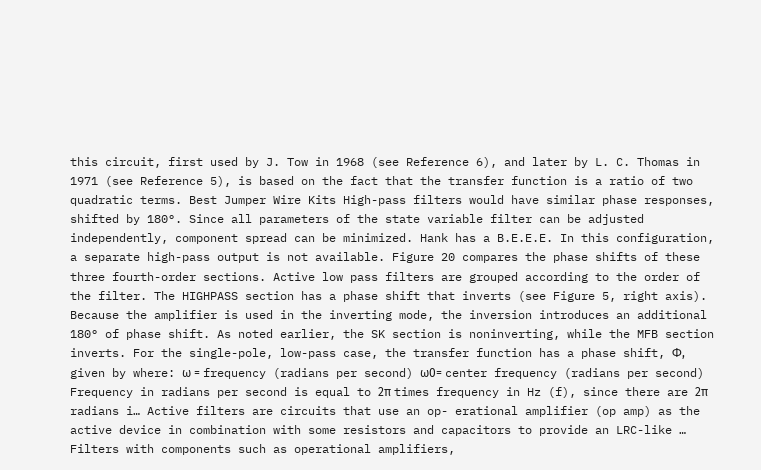this circuit, first used by J. Tow in 1968 (see Reference 6), and later by L. C. Thomas in 1971 (see Reference 5), is based on the fact that the transfer function is a ratio of two quadratic terms. Best Jumper Wire Kits High-pass filters would have similar phase responses, shifted by 180°. Since all parameters of the state variable filter can be adjusted independently, component spread can be minimized. Hank has a B.E.E.E. In this configuration, a separate high-pass output is not available. Figure 20 compares the phase shifts of these three fourth-order sections. Active low pass filters are grouped according to the order of the filter. The HIGHPASS section has a phase shift that inverts (see Figure 5, right axis). Because the amplifier is used in the inverting mode, the inversion introduces an additional 180° of phase shift. As noted earlier, the SK section is noninverting, while the MFB section inverts. For the single-pole, low-pass case, the transfer function has a phase shift, Φ, given by where: ω = frequency (radians per second) ω0= center frequency (radians per second) Frequency in radians per second is equal to 2π times frequency in Hz (f), since there are 2π radians i… Active filters are circuits that use an op- erational amplifier (op amp) as the active device in combination with some resistors and capacitors to provide an LRC-like … Filters with components such as operational amplifiers,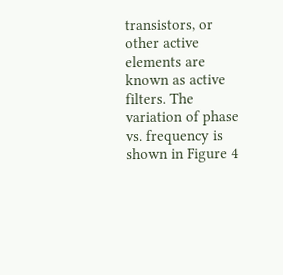transistors, or other active elements are known as active filters. The variation of phase vs. frequency is shown in Figure 4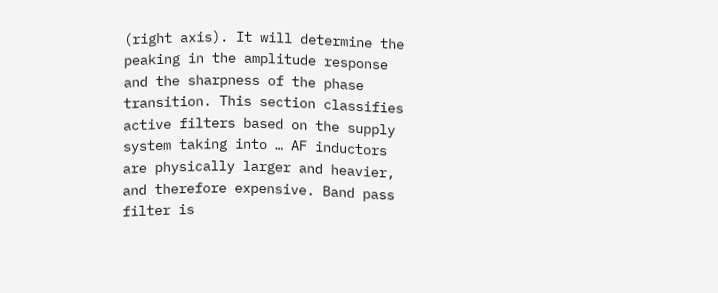(right axis). It will determine the peaking in the amplitude response and the sharpness of the phase transition. This section classifies active filters based on the supply system taking into … AF inductors are physically larger and heavier, and therefore expensive. Band pass filter is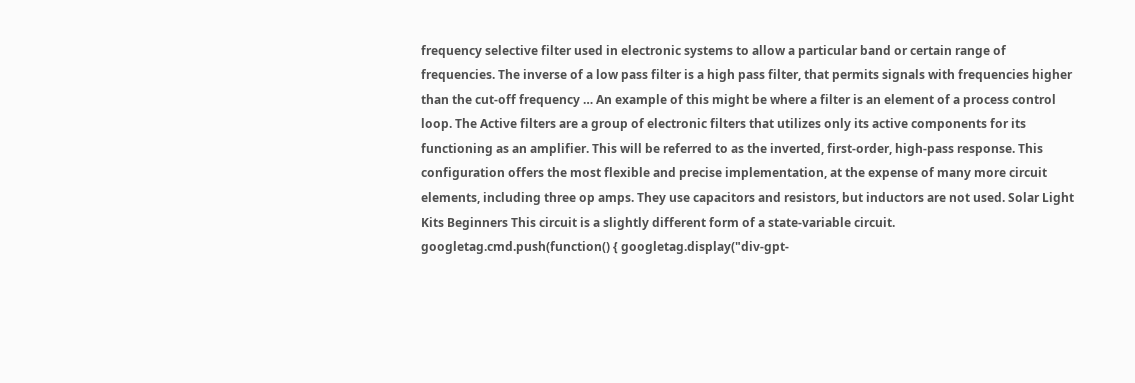frequency selective filter used in electronic systems to allow a particular band or certain range of frequencies. The inverse of a low pass filter is a high pass filter, that permits signals with frequencies higher than the cut-off frequency … An example of this might be where a filter is an element of a process control loop. The Active filters are a group of electronic filters that utilizes only its active components for its functioning as an amplifier. This will be referred to as the inverted, first-order, high-pass response. This configuration offers the most flexible and precise implementation, at the expense of many more circuit elements, including three op amps. They use capacitors and resistors, but inductors are not used. Solar Light Kits Beginners This circuit is a slightly different form of a state-variable circuit. googletag.cmd.push(function() { googletag.display("div-gpt-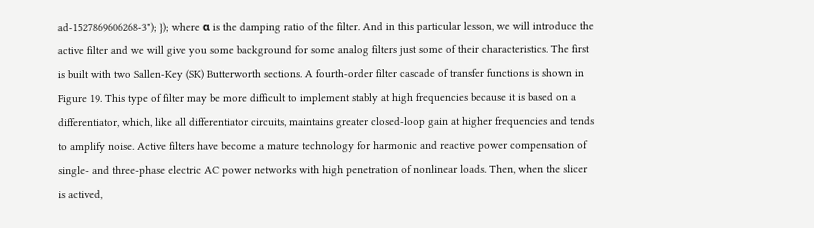ad-1527869606268-3"); }); where α is the damping ratio of the filter. And in this particular lesson, we will introduce the active filter and we will give you some background for some analog filters just some of their characteristics. The first is built with two Sallen-Key (SK) Butterworth sections. A fourth-order filter cascade of transfer functions is shown in Figure 19. This type of filter may be more difficult to implement stably at high frequencies because it is based on a differentiator, which, like all differentiator circuits, maintains greater closed-loop gain at higher frequencies and tends to amplify noise. Active filters have become a mature technology for harmonic and reactive power compensation of single- and three-phase electric AC power networks with high penetration of nonlinear loads. Then, when the slicer is actived,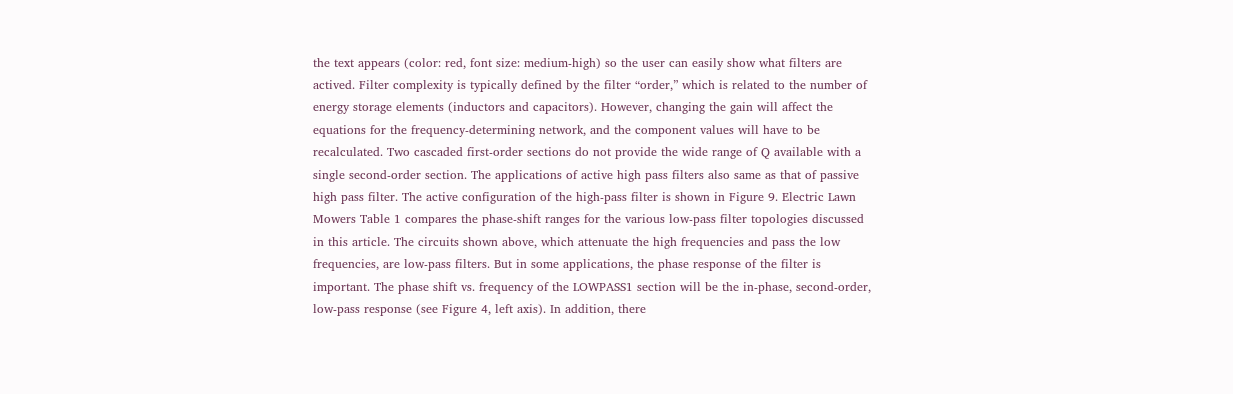the text appears (color: red, font size: medium-high) so the user can easily show what filters are actived. Filter complexity is typically defined by the filter “order,” which is related to the number of energy storage elements (inductors and capacitors). However, changing the gain will affect the equations for the frequency-determining network, and the component values will have to be recalculated. Two cascaded first-order sections do not provide the wide range of Q available with a single second-order section. The applications of active high pass filters also same as that of passive high pass filter. The active configuration of the high-pass filter is shown in Figure 9. Electric Lawn Mowers Table 1 compares the phase-shift ranges for the various low-pass filter topologies discussed in this article. The circuits shown above, which attenuate the high frequencies and pass the low frequencies, are low-pass filters. But in some applications, the phase response of the filter is important. The phase shift vs. frequency of the LOWPASS1 section will be the in-phase, second-order, low-pass response (see Figure 4, left axis). In addition, there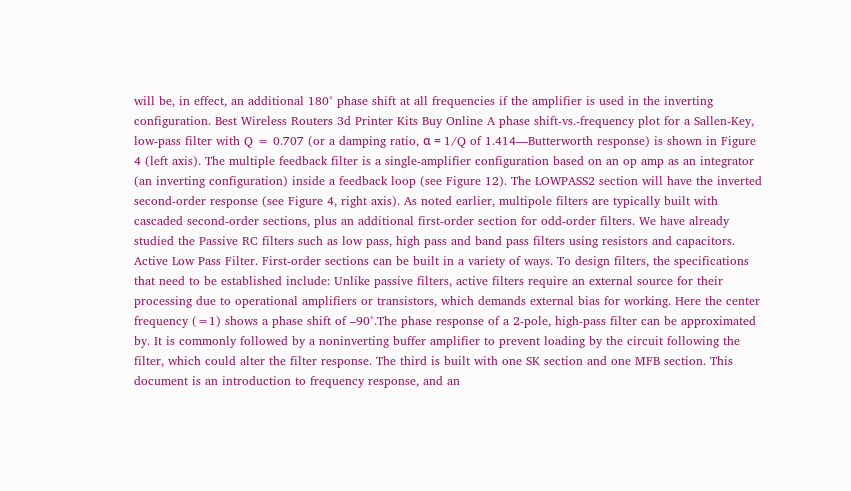will be, in effect, an additional 180° phase shift at all frequencies if the amplifier is used in the inverting configuration. Best Wireless Routers 3d Printer Kits Buy Online A phase shift-vs.-frequency plot for a Sallen-Key, low-pass filter with Q = 0.707 (or a damping ratio, α = 1/Q of 1.414—Butterworth response) is shown in Figure 4 (left axis). The multiple feedback filter is a single-amplifier configuration based on an op amp as an integrator (an inverting configuration) inside a feedback loop (see Figure 12). The LOWPASS2 section will have the inverted second-order response (see Figure 4, right axis). As noted earlier, multipole filters are typically built with cascaded second-order sections, plus an additional first-order section for odd-order filters. We have already studied the Passive RC filters such as low pass, high pass and band pass filters using resistors and capacitors. Active Low Pass Filter. First-order sections can be built in a variety of ways. To design filters, the specifications that need to be established include: Unlike passive filters, active filters require an external source for their processing due to operational amplifiers or transistors, which demands external bias for working. Here the center frequency (=1) shows a phase shift of –90°.The phase response of a 2-pole, high-pass filter can be approximated by. It is commonly followed by a noninverting buffer amplifier to prevent loading by the circuit following the filter, which could alter the filter response. The third is built with one SK section and one MFB section. This document is an introduction to frequency response, and an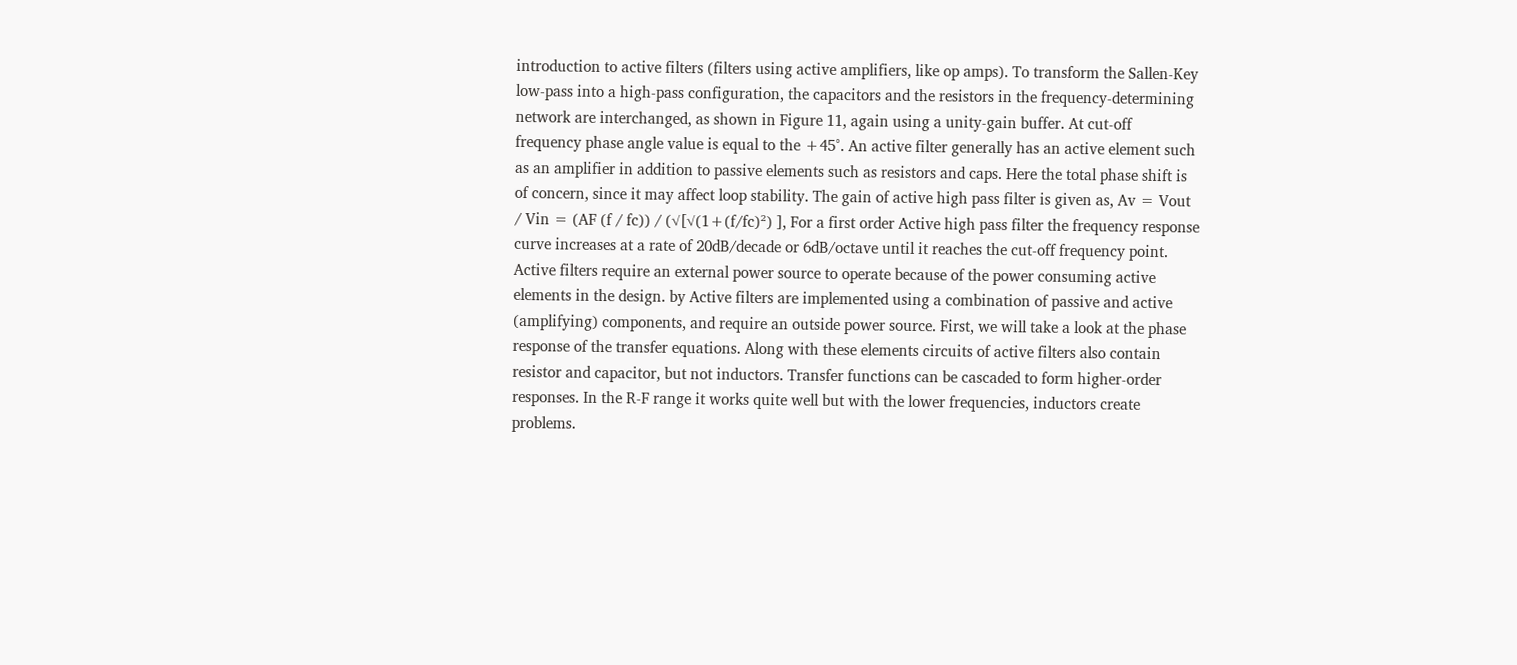introduction to active filters (filters using active amplifiers, like op amps). To transform the Sallen-Key low-pass into a high-pass configuration, the capacitors and the resistors in the frequency-determining network are interchanged, as shown in Figure 11, again using a unity-gain buffer. At cut-off frequency phase angle value is equal to the +45°. An active filter generally has an active element such as an amplifier in addition to passive elements such as resistors and caps. Here the total phase shift is of concern, since it may affect loop stability. The gain of active high pass filter is given as, Av = Vout / Vin = (AF (f / fc)) / (√[√(1+(f/fc)²) ], For a first order Active high pass filter the frequency response curve increases at a rate of 20dB/decade or 6dB/octave until it reaches the cut-off frequency point. Active filters require an external power source to operate because of the power consuming active elements in the design. by Active filters are implemented using a combination of passive and active (amplifying) components, and require an outside power source. First, we will take a look at the phase response of the transfer equations. Along with these elements circuits of active filters also contain resistor and capacitor, but not inductors. Transfer functions can be cascaded to form higher-order responses. In the R-F range it works quite well but with the lower frequencies, inductors create problems.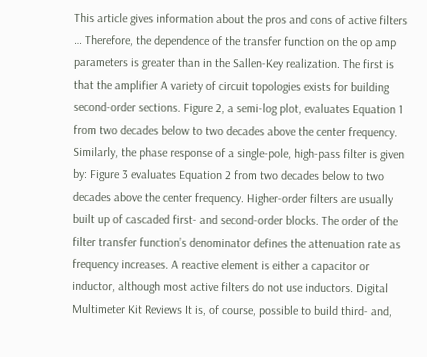This article gives information about the pros and cons of active filters … Therefore, the dependence of the transfer function on the op amp parameters is greater than in the Sallen-Key realization. The first is that the amplifier A variety of circuit topologies exists for building second-order sections. Figure 2, a semi-log plot, evaluates Equation 1 from two decades below to two decades above the center frequency. Similarly, the phase response of a single-pole, high-pass filter is given by: Figure 3 evaluates Equation 2 from two decades below to two decades above the center frequency. Higher-order filters are usually built up of cascaded first- and second-order blocks. The order of the filter transfer function’s denominator defines the attenuation rate as frequency increases. A reactive element is either a capacitor or inductor, although most active filters do not use inductors. Digital Multimeter Kit Reviews It is, of course, possible to build third- and,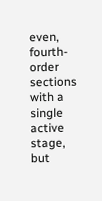even, fourth-order sections with a single active stage, but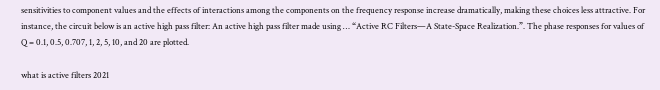sensitivities to component values and the effects of interactions among the components on the frequency response increase dramatically, making these choices less attractive. For instance, the circuit below is an active high pass filter: An active high pass filter made using … “Active RC Filters—A State-Space Realization.”. The phase responses for values of Q = 0.1, 0.5, 0.707, 1, 2, 5, 10, and 20 are plotted.

what is active filters 2021